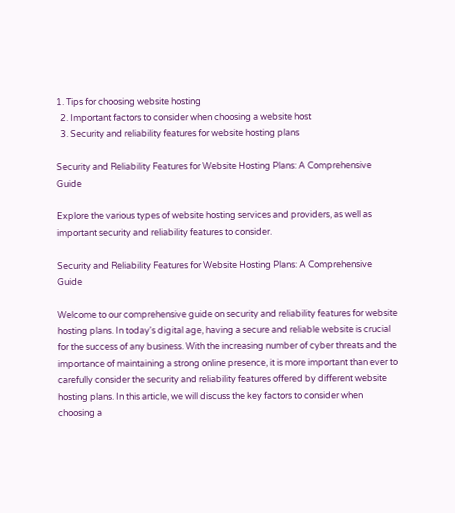1. Tips for choosing website hosting
  2. Important factors to consider when choosing a website host
  3. Security and reliability features for website hosting plans

Security and Reliability Features for Website Hosting Plans: A Comprehensive Guide

Explore the various types of website hosting services and providers, as well as important security and reliability features to consider.

Security and Reliability Features for Website Hosting Plans: A Comprehensive Guide

Welcome to our comprehensive guide on security and reliability features for website hosting plans. In today's digital age, having a secure and reliable website is crucial for the success of any business. With the increasing number of cyber threats and the importance of maintaining a strong online presence, it is more important than ever to carefully consider the security and reliability features offered by different website hosting plans. In this article, we will discuss the key factors to consider when choosing a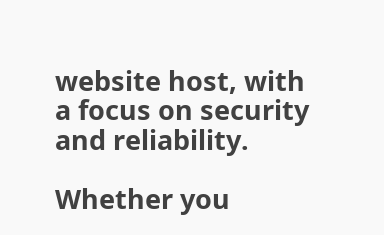website host, with a focus on security and reliability.

Whether you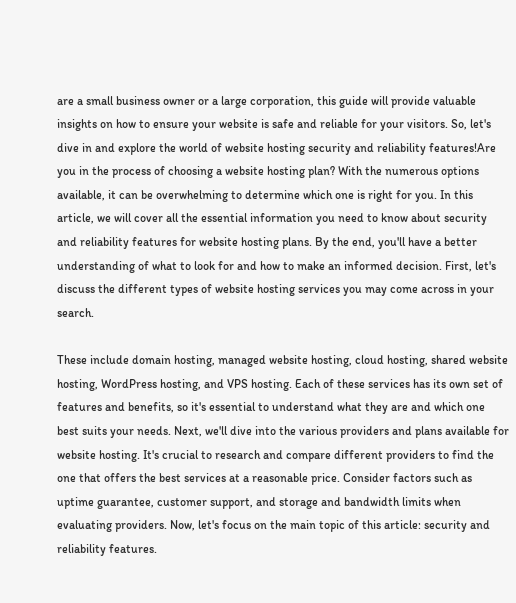are a small business owner or a large corporation, this guide will provide valuable insights on how to ensure your website is safe and reliable for your visitors. So, let's dive in and explore the world of website hosting security and reliability features!Are you in the process of choosing a website hosting plan? With the numerous options available, it can be overwhelming to determine which one is right for you. In this article, we will cover all the essential information you need to know about security and reliability features for website hosting plans. By the end, you'll have a better understanding of what to look for and how to make an informed decision. First, let's discuss the different types of website hosting services you may come across in your search.

These include domain hosting, managed website hosting, cloud hosting, shared website hosting, WordPress hosting, and VPS hosting. Each of these services has its own set of features and benefits, so it's essential to understand what they are and which one best suits your needs. Next, we'll dive into the various providers and plans available for website hosting. It's crucial to research and compare different providers to find the one that offers the best services at a reasonable price. Consider factors such as uptime guarantee, customer support, and storage and bandwidth limits when evaluating providers. Now, let's focus on the main topic of this article: security and reliability features.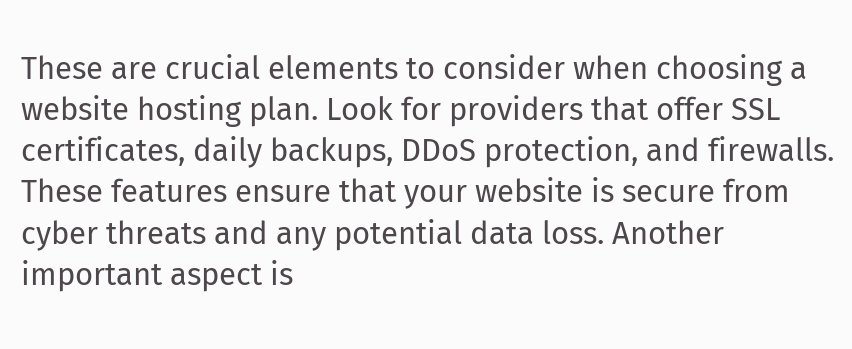These are crucial elements to consider when choosing a website hosting plan. Look for providers that offer SSL certificates, daily backups, DDoS protection, and firewalls. These features ensure that your website is secure from cyber threats and any potential data loss. Another important aspect is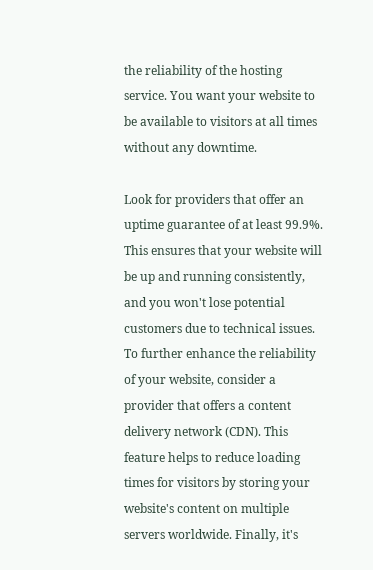the reliability of the hosting service. You want your website to be available to visitors at all times without any downtime.

Look for providers that offer an uptime guarantee of at least 99.9%. This ensures that your website will be up and running consistently, and you won't lose potential customers due to technical issues. To further enhance the reliability of your website, consider a provider that offers a content delivery network (CDN). This feature helps to reduce loading times for visitors by storing your website's content on multiple servers worldwide. Finally, it's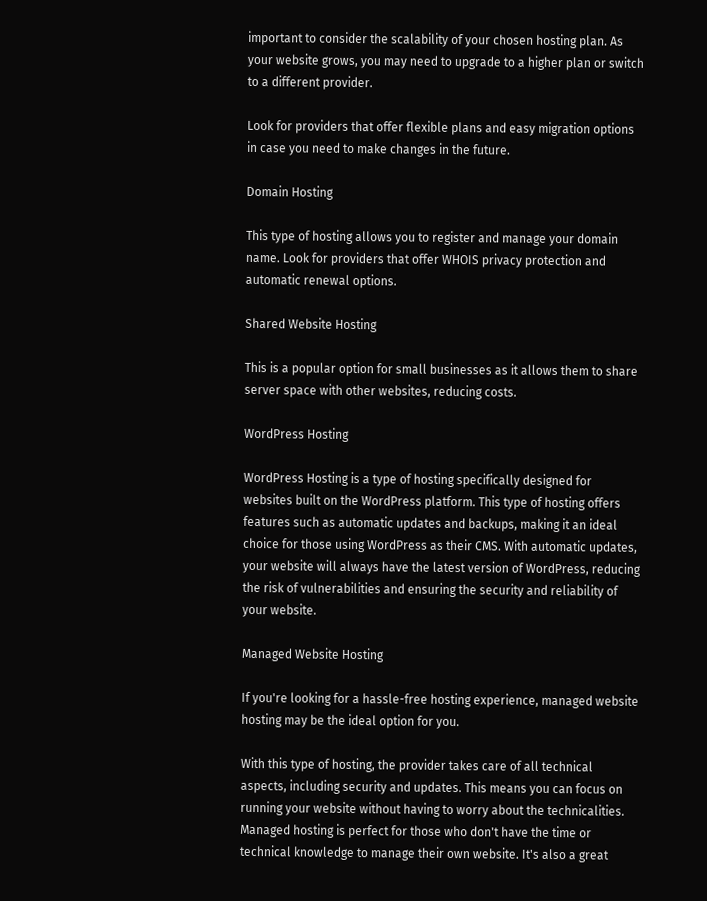important to consider the scalability of your chosen hosting plan. As your website grows, you may need to upgrade to a higher plan or switch to a different provider.

Look for providers that offer flexible plans and easy migration options in case you need to make changes in the future.

Domain Hosting

This type of hosting allows you to register and manage your domain name. Look for providers that offer WHOIS privacy protection and automatic renewal options.

Shared Website Hosting

This is a popular option for small businesses as it allows them to share server space with other websites, reducing costs.

WordPress Hosting

WordPress Hosting is a type of hosting specifically designed for websites built on the WordPress platform. This type of hosting offers features such as automatic updates and backups, making it an ideal choice for those using WordPress as their CMS. With automatic updates, your website will always have the latest version of WordPress, reducing the risk of vulnerabilities and ensuring the security and reliability of your website.

Managed Website Hosting

If you're looking for a hassle-free hosting experience, managed website hosting may be the ideal option for you.

With this type of hosting, the provider takes care of all technical aspects, including security and updates. This means you can focus on running your website without having to worry about the technicalities. Managed hosting is perfect for those who don't have the time or technical knowledge to manage their own website. It's also a great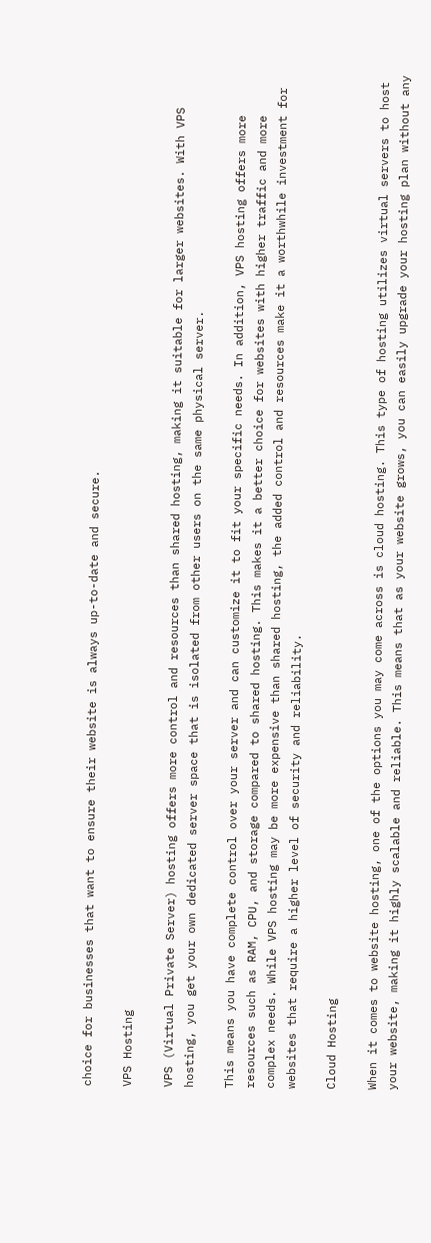choice for businesses that want to ensure their website is always up-to-date and secure.

VPS Hosting

VPS (Virtual Private Server) hosting offers more control and resources than shared hosting, making it suitable for larger websites. With VPS hosting, you get your own dedicated server space that is isolated from other users on the same physical server.

This means you have complete control over your server and can customize it to fit your specific needs. In addition, VPS hosting offers more resources such as RAM, CPU, and storage compared to shared hosting. This makes it a better choice for websites with higher traffic and more complex needs. While VPS hosting may be more expensive than shared hosting, the added control and resources make it a worthwhile investment for websites that require a higher level of security and reliability.

Cloud Hosting

When it comes to website hosting, one of the options you may come across is cloud hosting. This type of hosting utilizes virtual servers to host your website, making it highly scalable and reliable. This means that as your website grows, you can easily upgrade your hosting plan without any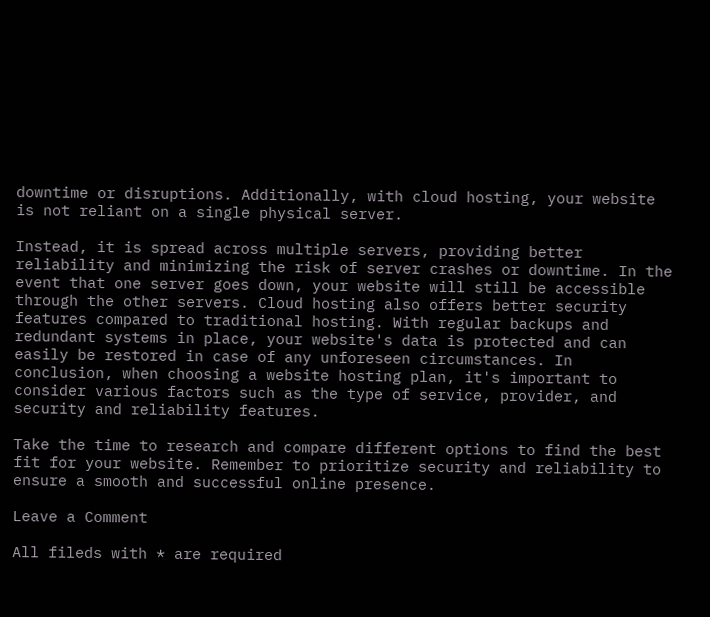downtime or disruptions. Additionally, with cloud hosting, your website is not reliant on a single physical server.

Instead, it is spread across multiple servers, providing better reliability and minimizing the risk of server crashes or downtime. In the event that one server goes down, your website will still be accessible through the other servers. Cloud hosting also offers better security features compared to traditional hosting. With regular backups and redundant systems in place, your website's data is protected and can easily be restored in case of any unforeseen circumstances. In conclusion, when choosing a website hosting plan, it's important to consider various factors such as the type of service, provider, and security and reliability features.

Take the time to research and compare different options to find the best fit for your website. Remember to prioritize security and reliability to ensure a smooth and successful online presence.

Leave a Comment

All fileds with * are required